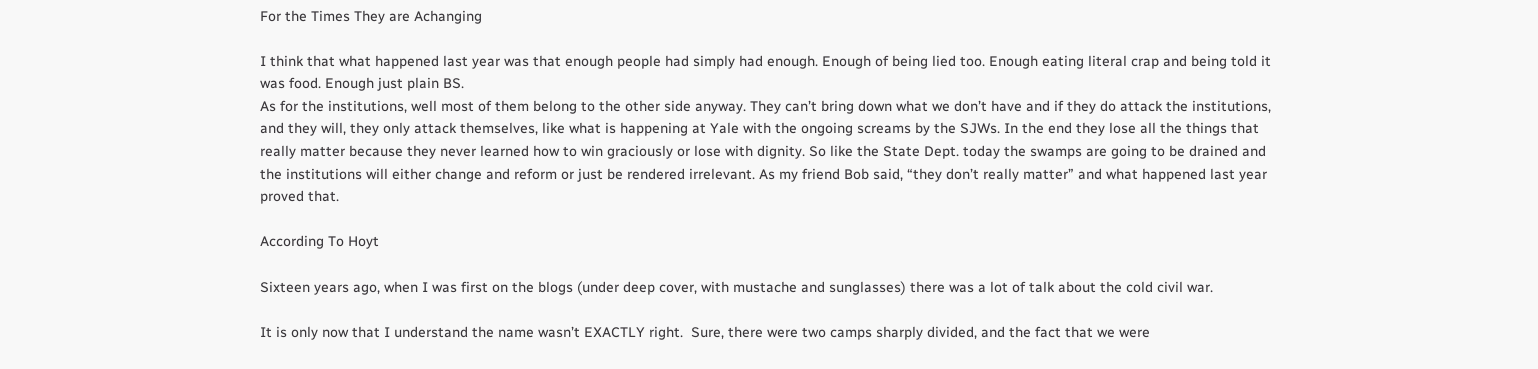For the Times They are Achanging

I think that what happened last year was that enough people had simply had enough. Enough of being lied too. Enough eating literal crap and being told it was food. Enough just plain BS.
As for the institutions, well most of them belong to the other side anyway. They can’t bring down what we don’t have and if they do attack the institutions, and they will, they only attack themselves, like what is happening at Yale with the ongoing screams by the SJWs. In the end they lose all the things that really matter because they never learned how to win graciously or lose with dignity. So like the State Dept. today the swamps are going to be drained and the institutions will either change and reform or just be rendered irrelevant. As my friend Bob said, “they don’t really matter” and what happened last year proved that.

According To Hoyt

Sixteen years ago, when I was first on the blogs (under deep cover, with mustache and sunglasses) there was a lot of talk about the cold civil war.

It is only now that I understand the name wasn’t EXACTLY right.  Sure, there were two camps sharply divided, and the fact that we were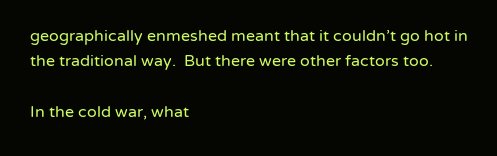geographically enmeshed meant that it couldn’t go hot in the traditional way.  But there were other factors too.

In the cold war, what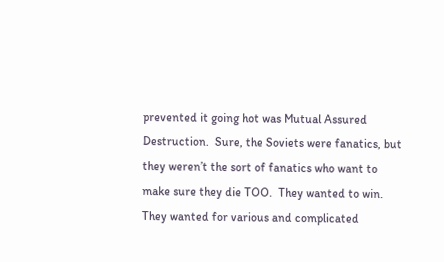prevented it going hot was Mutual Assured Destruction.  Sure, the Soviets were fanatics, but they weren’t the sort of fanatics who want to make sure they die TOO.  They wanted to win.  They wanted for various and complicated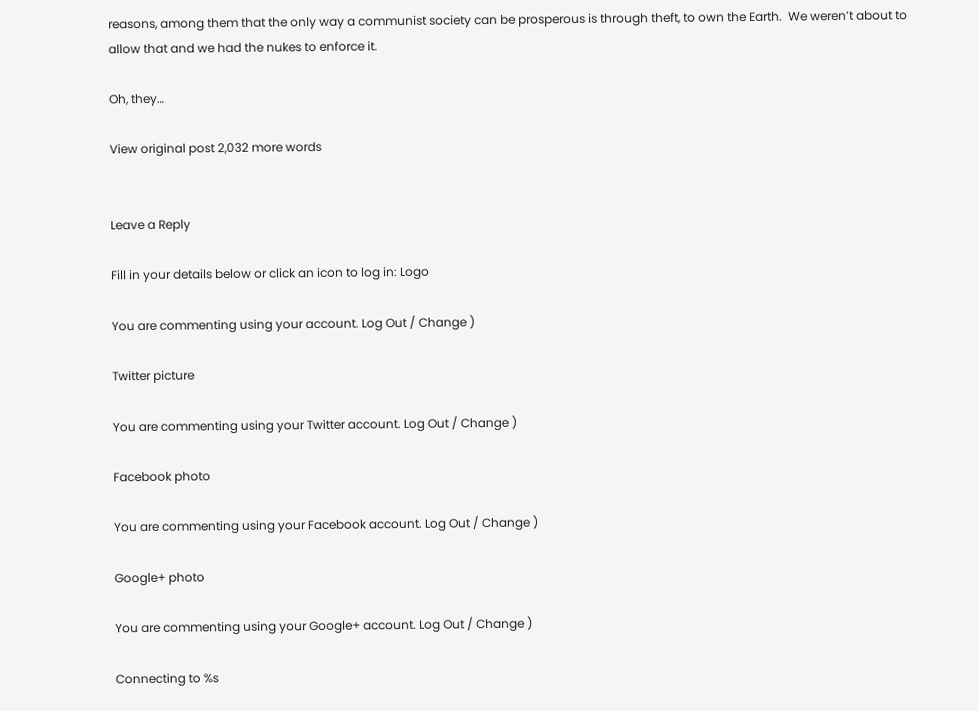reasons, among them that the only way a communist society can be prosperous is through theft, to own the Earth.  We weren’t about to allow that and we had the nukes to enforce it.

Oh, they…

View original post 2,032 more words


Leave a Reply

Fill in your details below or click an icon to log in: Logo

You are commenting using your account. Log Out / Change )

Twitter picture

You are commenting using your Twitter account. Log Out / Change )

Facebook photo

You are commenting using your Facebook account. Log Out / Change )

Google+ photo

You are commenting using your Google+ account. Log Out / Change )

Connecting to %s